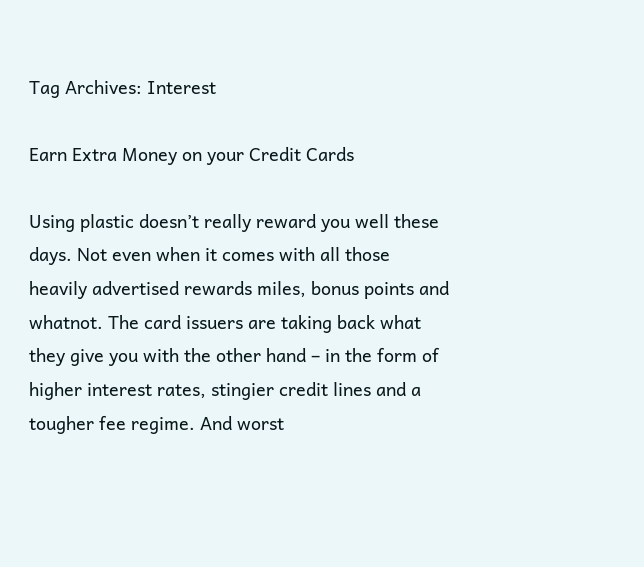Tag Archives: Interest

Earn Extra Money on your Credit Cards

Using plastic doesn’t really reward you well these days. Not even when it comes with all those heavily advertised rewards miles, bonus points and whatnot. The card issuers are taking back what they give you with the other hand – in the form of higher interest rates, stingier credit lines and a tougher fee regime. And worst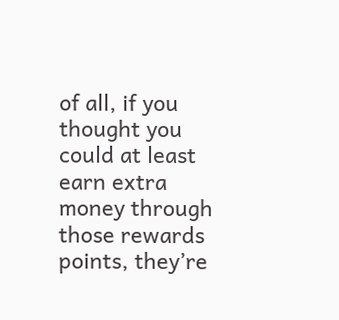of all, if you thought you could at least earn extra money through those rewards points, they’re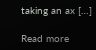taking an ax […]

Read more